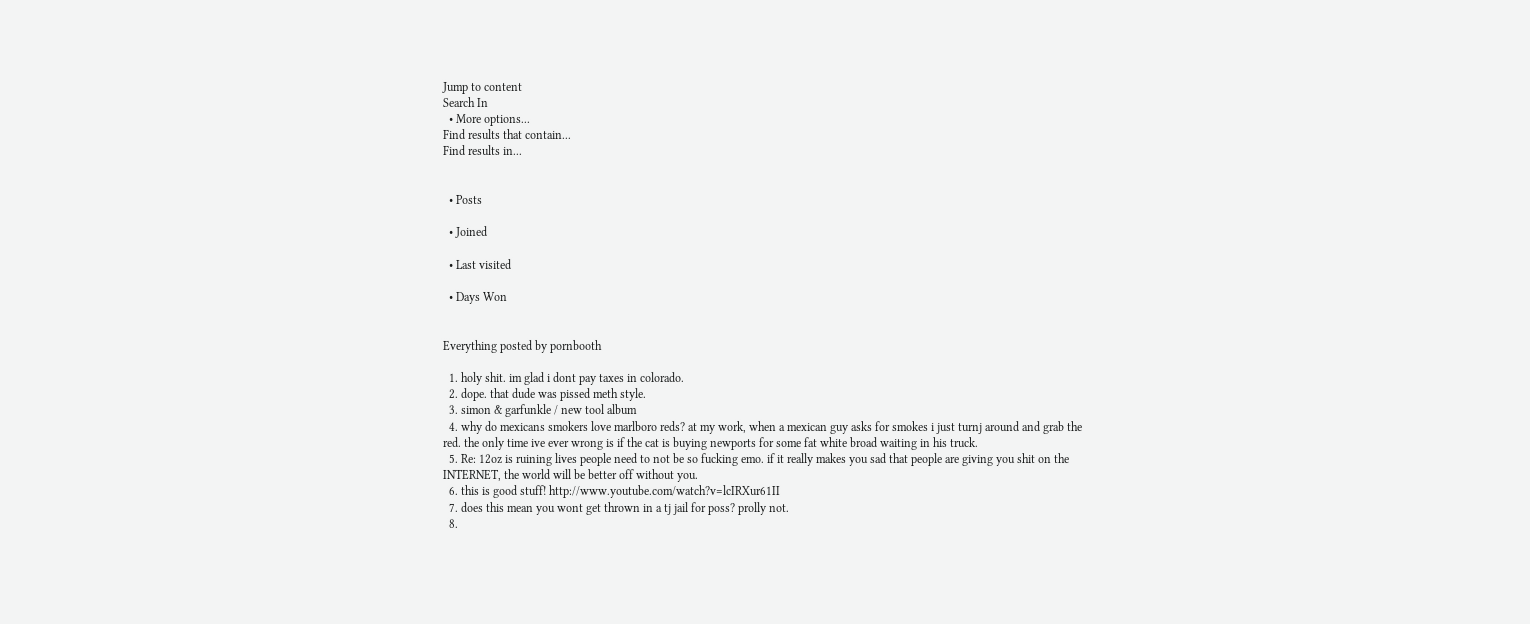Jump to content
Search In
  • More options...
Find results that contain...
Find results in...


  • Posts

  • Joined

  • Last visited

  • Days Won


Everything posted by pornbooth

  1. holy shit. im glad i dont pay taxes in colorado.
  2. dope. that dude was pissed meth style.
  3. simon & garfunkle / new tool album
  4. why do mexicans smokers love marlboro reds? at my work, when a mexican guy asks for smokes i just turnj around and grab the red. the only time ive ever wrong is if the cat is buying newports for some fat white broad waiting in his truck.
  5. Re: 12oz is ruining lives people need to not be so fucking emo. if it really makes you sad that people are giving you shit on the INTERNET, the world will be better off without you.
  6. this is good stuff! http://www.youtube.com/watch?v=lcIRXur61II
  7. does this mean you wont get thrown in a tj jail for poss? prolly not.
  8.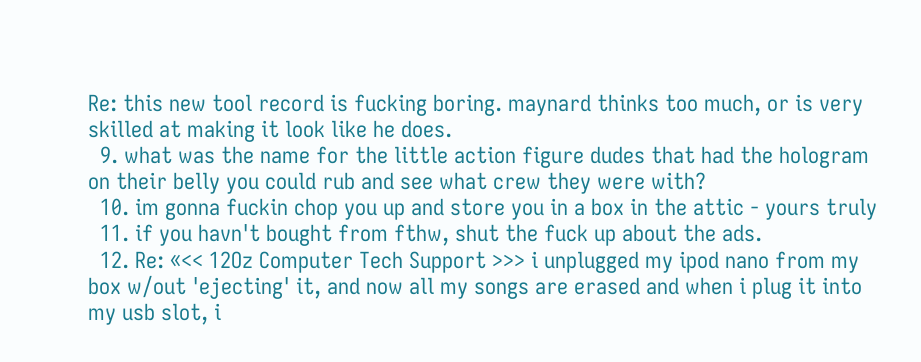Re: this new tool record is fucking boring. maynard thinks too much, or is very skilled at making it look like he does.
  9. what was the name for the little action figure dudes that had the hologram on their belly you could rub and see what crew they were with?
  10. im gonna fuckin chop you up and store you in a box in the attic - yours truly
  11. if you havn't bought from fthw, shut the fuck up about the ads.
  12. Re: «<< 12Oz Computer Tech Support >>> i unplugged my ipod nano from my box w/out 'ejecting' it, and now all my songs are erased and when i plug it into my usb slot, i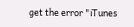get the error "iTunes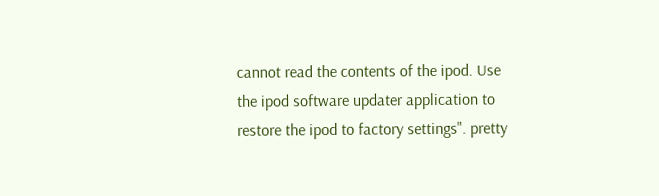cannot read the contents of the ipod. Use the ipod software updater application to restore the ipod to factory settings". pretty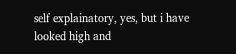self explainatory, yes, but i have looked high and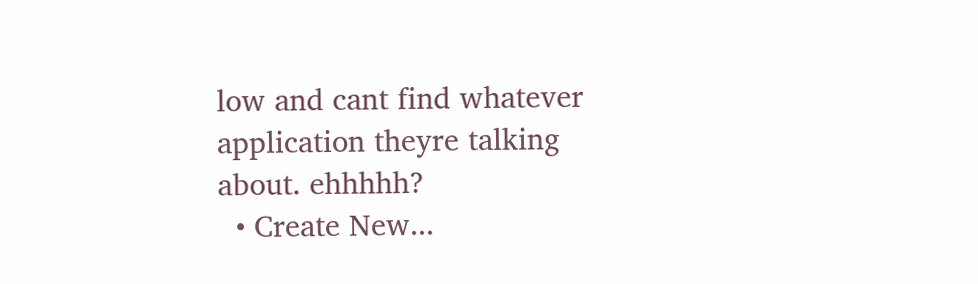low and cant find whatever application theyre talking about. ehhhhh?
  • Create New...